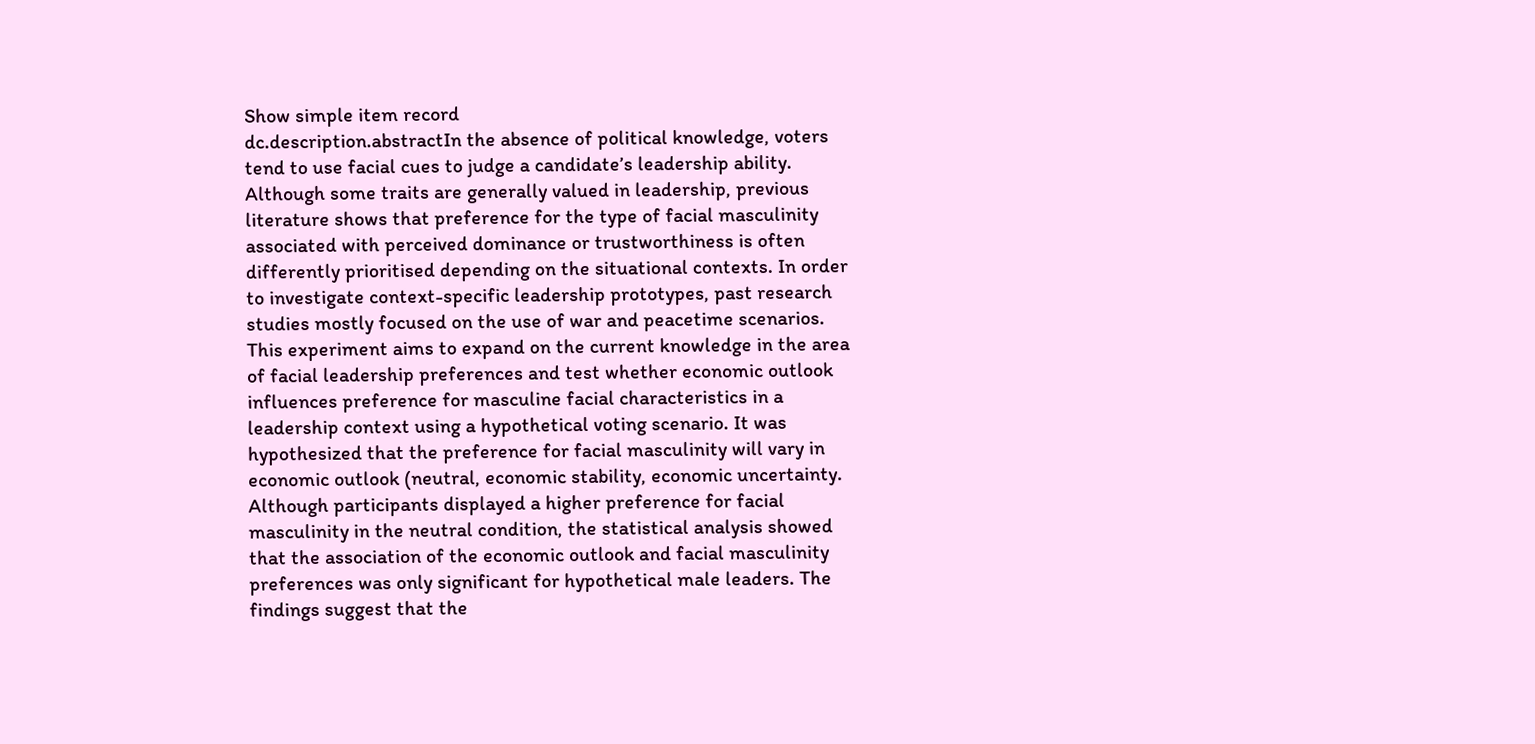Show simple item record
dc.description.abstractIn the absence of political knowledge, voters tend to use facial cues to judge a candidate’s leadership ability. Although some traits are generally valued in leadership, previous literature shows that preference for the type of facial masculinity associated with perceived dominance or trustworthiness is often differently prioritised depending on the situational contexts. In order to investigate context-specific leadership prototypes, past research studies mostly focused on the use of war and peacetime scenarios. This experiment aims to expand on the current knowledge in the area of facial leadership preferences and test whether economic outlook influences preference for masculine facial characteristics in a leadership context using a hypothetical voting scenario. It was hypothesized that the preference for facial masculinity will vary in economic outlook (neutral, economic stability, economic uncertainty. Although participants displayed a higher preference for facial masculinity in the neutral condition, the statistical analysis showed that the association of the economic outlook and facial masculinity preferences was only significant for hypothetical male leaders. The findings suggest that the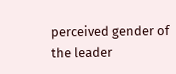perceived gender of the leader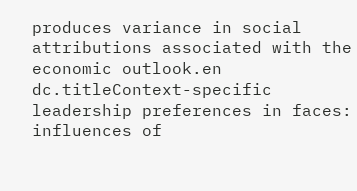produces variance in social attributions associated with the economic outlook.en
dc.titleContext-specific leadership preferences in faces: influences of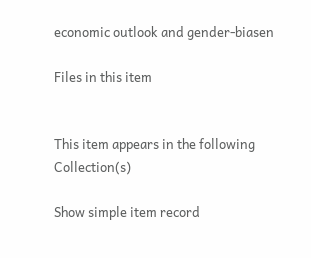economic outlook and gender-biasen

Files in this item


This item appears in the following Collection(s)

Show simple item record